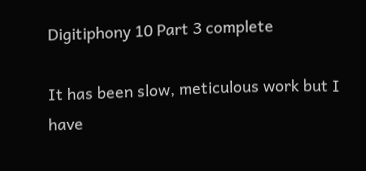Digitiphony 10 Part 3 complete

It has been slow, meticulous work but I have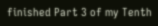finished Part 3 of my Tenth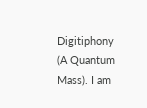Digitiphony (A Quantum Mass). I am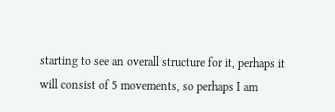starting to see an overall structure for it, perhaps it will consist of 5 movements, so perhaps I am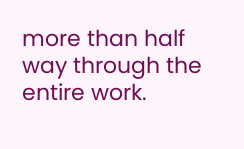more than half way through the entire work.